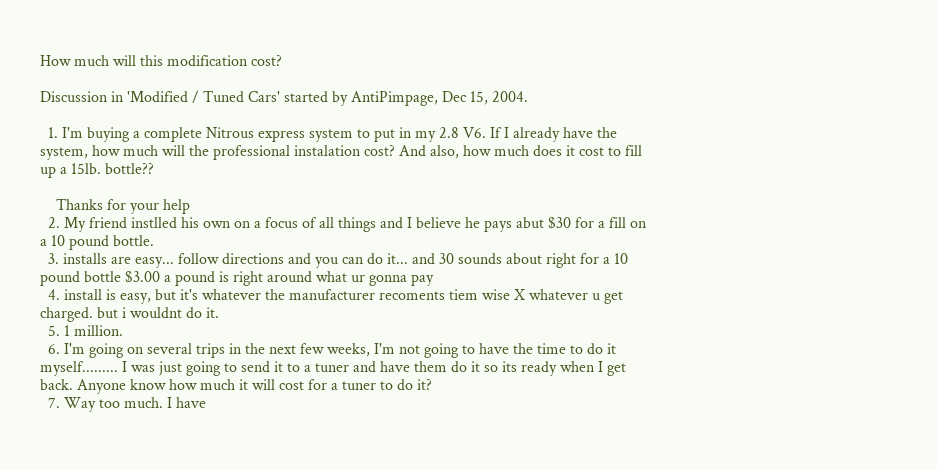How much will this modification cost?

Discussion in 'Modified / Tuned Cars' started by AntiPimpage, Dec 15, 2004.

  1. I'm buying a complete Nitrous express system to put in my 2.8 V6. If I already have the system, how much will the professional instalation cost? And also, how much does it cost to fill up a 15lb. bottle??

    Thanks for your help
  2. My friend instlled his own on a focus of all things and I believe he pays abut $30 for a fill on a 10 pound bottle.
  3. installs are easy... follow directions and you can do it... and 30 sounds about right for a 10 pound bottle $3.00 a pound is right around what ur gonna pay
  4. install is easy, but it's whatever the manufacturer recoments tiem wise X whatever u get charged. but i wouldnt do it.
  5. 1 million.
  6. I'm going on several trips in the next few weeks, I'm not going to have the time to do it myself......... I was just going to send it to a tuner and have them do it so its ready when I get back. Anyone know how much it will cost for a tuner to do it?
  7. Way too much. I have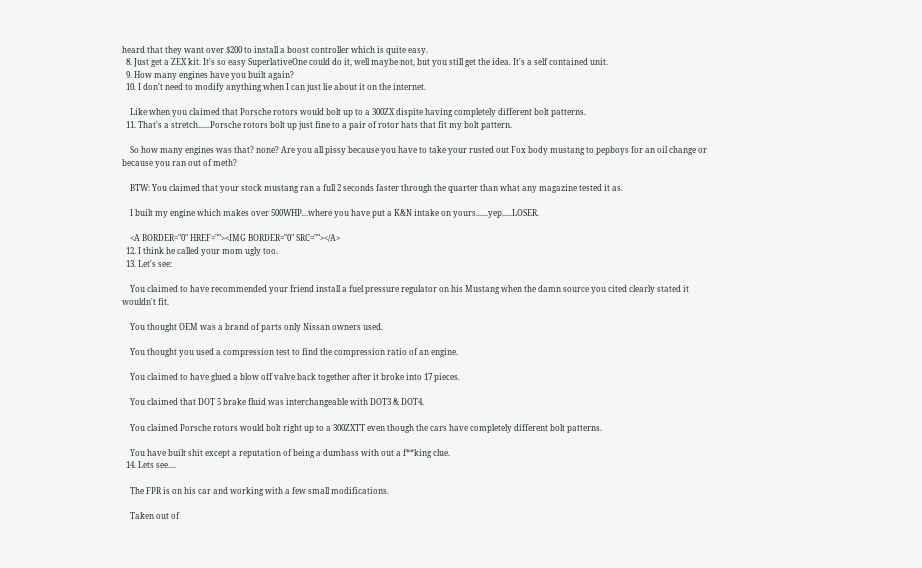heard that they want over $200 to install a boost controller which is quite easy.
  8. Just get a ZEX kit. It's so easy SuperlativeOne could do it, well maybe not, but you still get the idea. It's a self contained unit.
  9. How many engines have you built again?
  10. I don't need to modify anything when I can just lie about it on the internet.

    Like when you claimed that Porsche rotors would bolt up to a 300ZX dispite having completely different bolt patterns.
  11. That's a stretch......Porsche rotors bolt up just fine to a pair of rotor hats that fit my bolt pattern.

    So how many engines was that? none? Are you all pissy because you have to take your rusted out Fox body mustang to pepboys for an oil change or because you ran out of meth?

    BTW: You claimed that your stock mustang ran a full 2 seconds faster through the quarter than what any magazine tested it as.

    I built my engine which makes over 500WHP...where you have put a K&N intake on yours......yep.....LOSER.

    <A BORDER="0" HREF=""><IMG BORDER="0" SRC=""></A>
  12. I think he called your mom ugly too.
  13. Let's see:

    You claimed to have recommended your friend install a fuel pressure regulator on his Mustang when the damn source you cited clearly stated it wouldn't fit.

    You thought OEM was a brand of parts only Nissan owners used.

    You thought you used a compression test to find the compression ratio of an engine.

    You claimed to have glued a blow off valve back together after it broke into 17 pieces.

    You claimed that DOT 5 brake fluid was interchangeable with DOT3 & DOT4.

    You claimed Porsche rotors would bolt right up to a 300ZXTT even though the cars have completely different bolt patterns.

    You have built shit except a reputation of being a dumbass with out a f**king clue.
  14. Lets see....

    The FPR is on his car and working with a few small modifications.

    Taken out of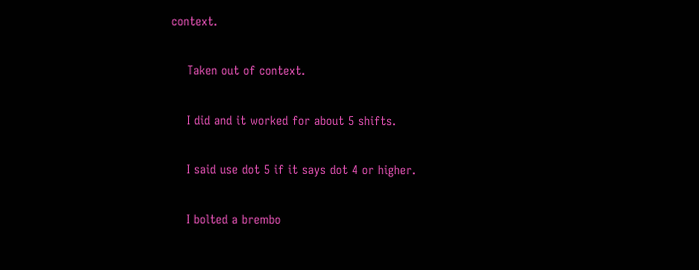context.

    Taken out of context.

    I did and it worked for about 5 shifts.

    I said use dot 5 if it says dot 4 or higher.

    I bolted a brembo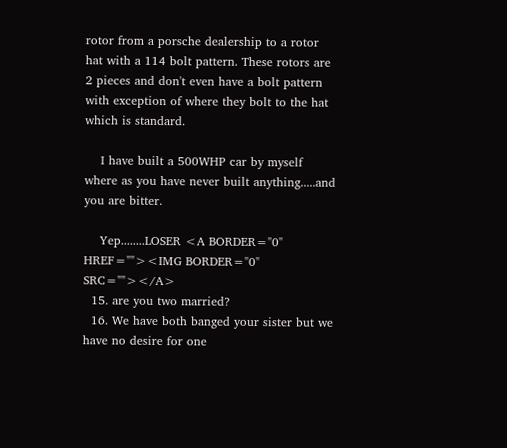rotor from a porsche dealership to a rotor hat with a 114 bolt pattern. These rotors are 2 pieces and don't even have a bolt pattern with exception of where they bolt to the hat which is standard.

    I have built a 500WHP car by myself where as you have never built anything.....and you are bitter.

    Yep........LOSER <A BORDER="0" HREF=""><IMG BORDER="0" SRC=""></A>
  15. are you two married?
  16. We have both banged your sister but we have no desire for one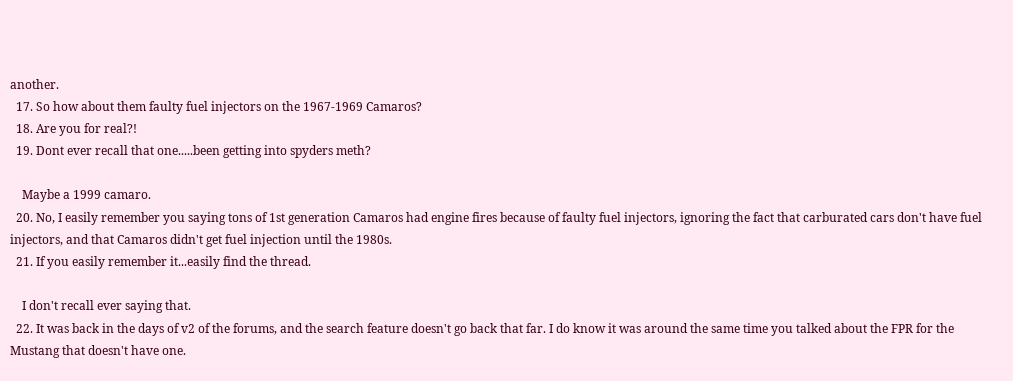another.
  17. So how about them faulty fuel injectors on the 1967-1969 Camaros?
  18. Are you for real?!
  19. Dont ever recall that one.....been getting into spyders meth?

    Maybe a 1999 camaro.
  20. No, I easily remember you saying tons of 1st generation Camaros had engine fires because of faulty fuel injectors, ignoring the fact that carburated cars don't have fuel injectors, and that Camaros didn't get fuel injection until the 1980s.
  21. If you easily remember it...easily find the thread.

    I don't recall ever saying that.
  22. It was back in the days of v2 of the forums, and the search feature doesn't go back that far. I do know it was around the same time you talked about the FPR for the Mustang that doesn't have one.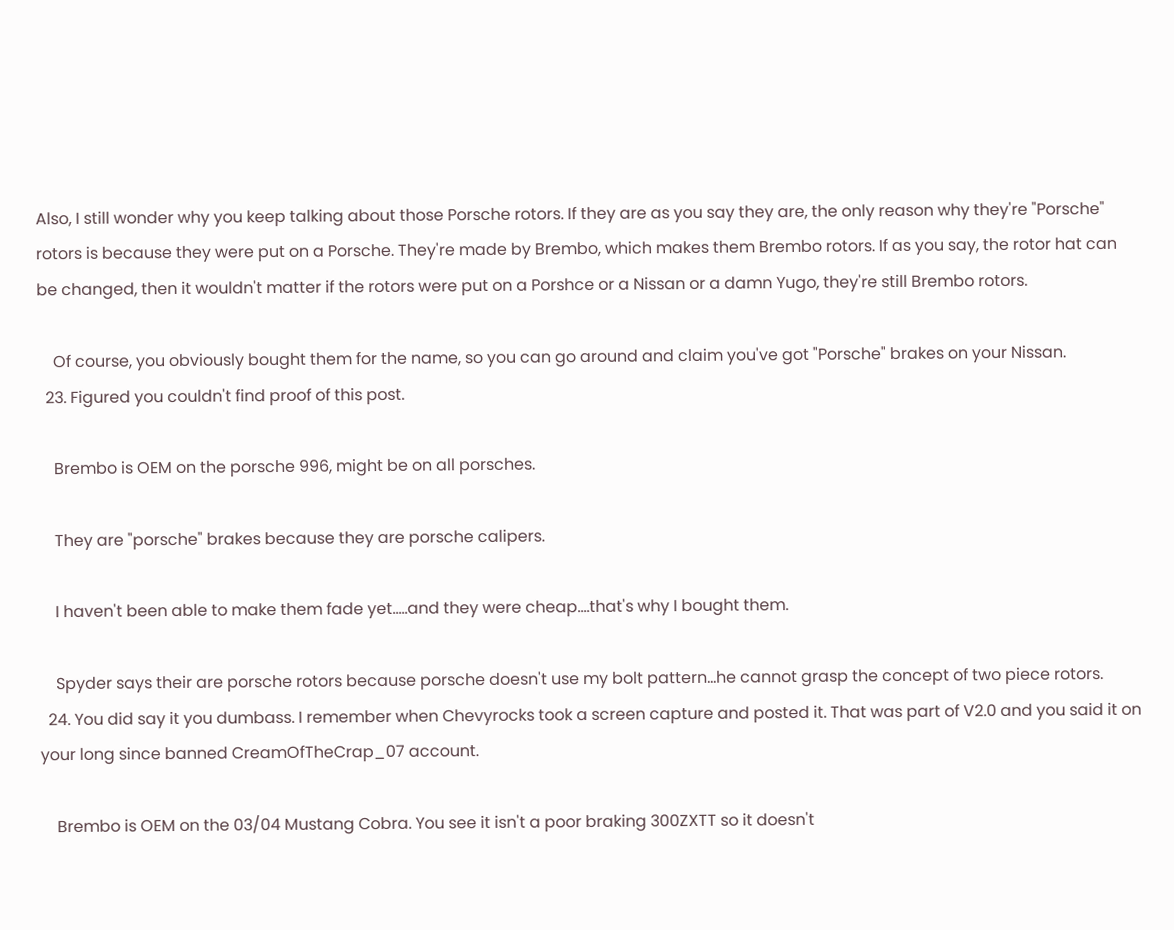Also, I still wonder why you keep talking about those Porsche rotors. If they are as you say they are, the only reason why they're "Porsche" rotors is because they were put on a Porsche. They're made by Brembo, which makes them Brembo rotors. If as you say, the rotor hat can be changed, then it wouldn't matter if the rotors were put on a Porshce or a Nissan or a damn Yugo, they're still Brembo rotors.

    Of course, you obviously bought them for the name, so you can go around and claim you've got "Porsche" brakes on your Nissan.
  23. Figured you couldn't find proof of this post.

    Brembo is OEM on the porsche 996, might be on all porsches.

    They are "porsche" brakes because they are porsche calipers.

    I haven't been able to make them fade yet.....and they were cheap....that's why I bought them.

    Spyder says their are porsche rotors because porsche doesn't use my bolt pattern...he cannot grasp the concept of two piece rotors.
  24. You did say it you dumbass. I remember when Chevyrocks took a screen capture and posted it. That was part of V2.0 and you said it on your long since banned CreamOfTheCrap_07 account.

    Brembo is OEM on the 03/04 Mustang Cobra. You see it isn't a poor braking 300ZXTT so it doesn't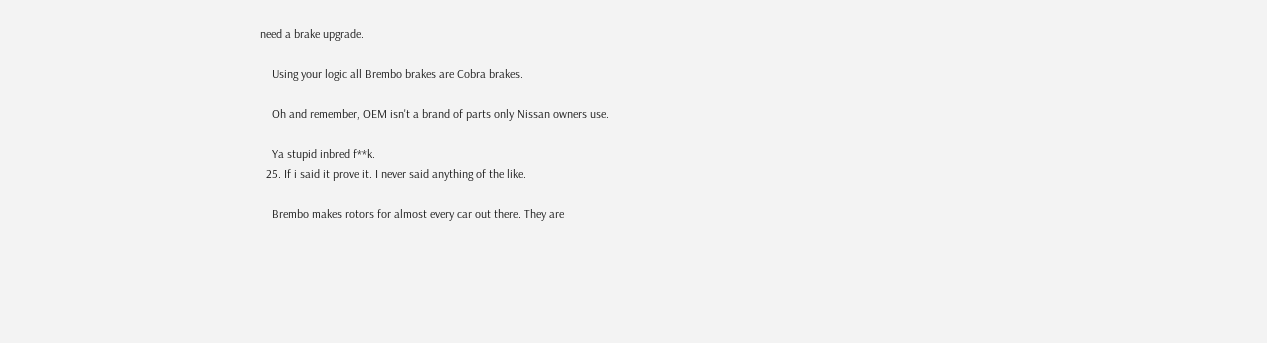need a brake upgrade.

    Using your logic all Brembo brakes are Cobra brakes.

    Oh and remember, OEM isn't a brand of parts only Nissan owners use.

    Ya stupid inbred f**k.
  25. If i said it prove it. I never said anything of the like.

    Brembo makes rotors for almost every car out there. They are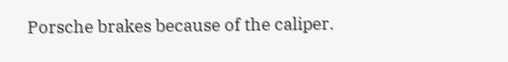Porsche brakes because of the caliper.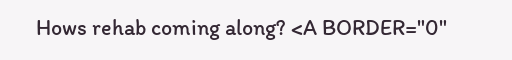Hows rehab coming along? <A BORDER="0"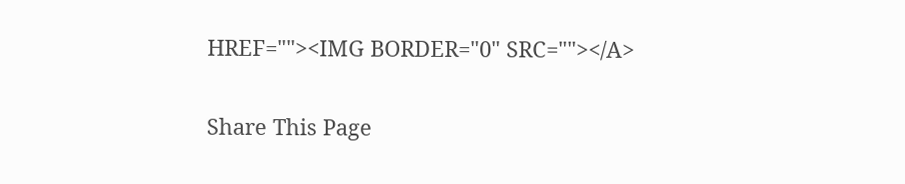HREF=""><IMG BORDER="0" SRC=""></A>

Share This Page